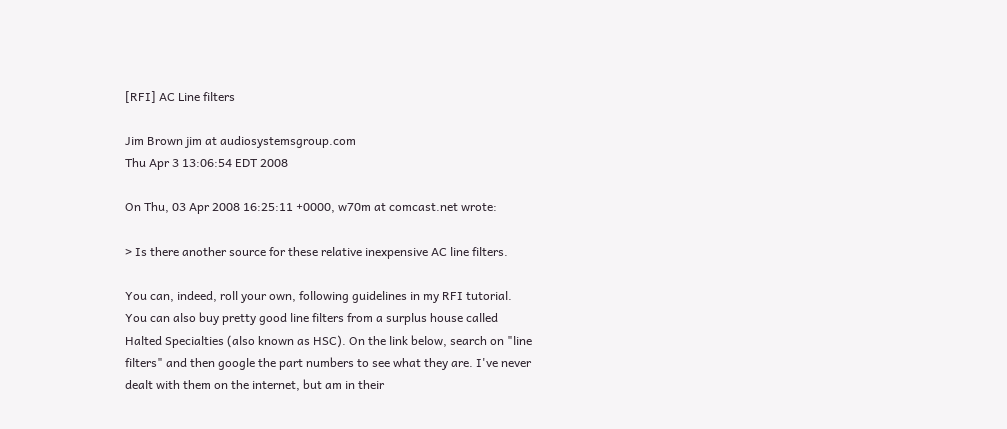[RFI] AC Line filters

Jim Brown jim at audiosystemsgroup.com
Thu Apr 3 13:06:54 EDT 2008

On Thu, 03 Apr 2008 16:25:11 +0000, w70m at comcast.net wrote:

> Is there another source for these relative inexpensive AC line filters.

You can, indeed, roll your own, following guidelines in my RFI tutorial.
You can also buy pretty good line filters from a surplus house called
Halted Specialties (also known as HSC). On the link below, search on "line
filters" and then google the part numbers to see what they are. I've never
dealt with them on the internet, but am in their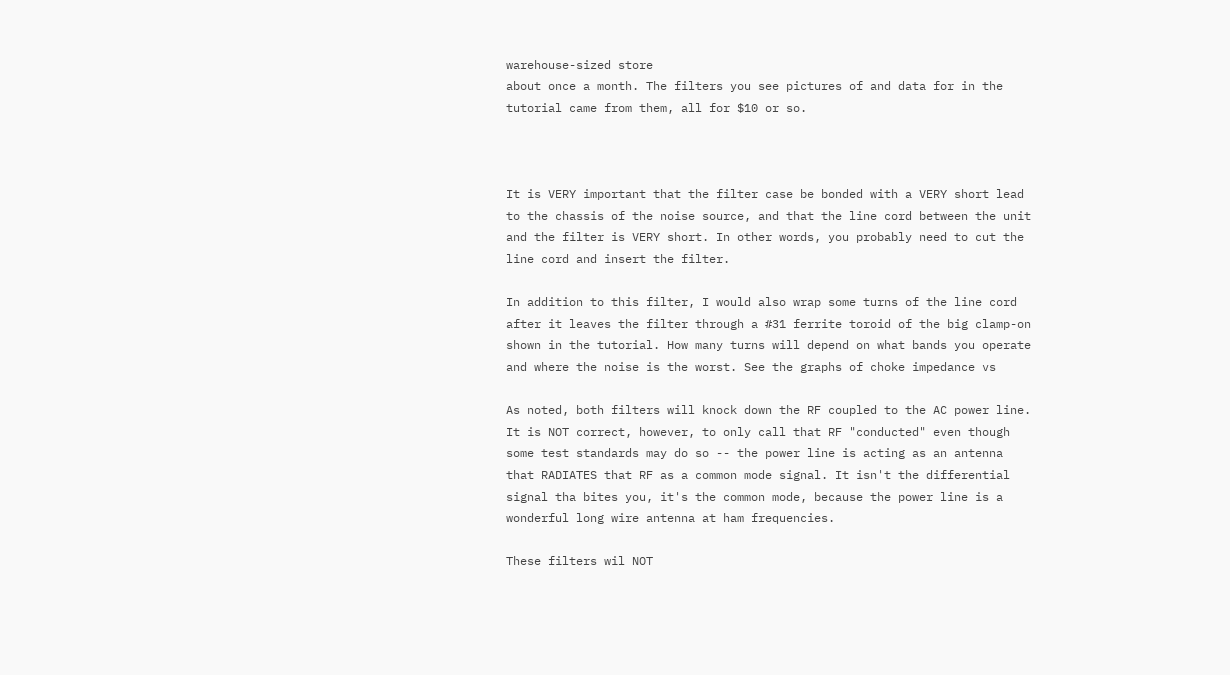warehouse-sized store
about once a month. The filters you see pictures of and data for in the
tutorial came from them, all for $10 or so.



It is VERY important that the filter case be bonded with a VERY short lead
to the chassis of the noise source, and that the line cord between the unit
and the filter is VERY short. In other words, you probably need to cut the
line cord and insert the filter.

In addition to this filter, I would also wrap some turns of the line cord
after it leaves the filter through a #31 ferrite toroid of the big clamp-on
shown in the tutorial. How many turns will depend on what bands you operate
and where the noise is the worst. See the graphs of choke impedance vs

As noted, both filters will knock down the RF coupled to the AC power line.
It is NOT correct, however, to only call that RF "conducted" even though
some test standards may do so -- the power line is acting as an antenna
that RADIATES that RF as a common mode signal. It isn't the differential
signal tha bites you, it's the common mode, because the power line is a
wonderful long wire antenna at ham frequencies.

These filters wil NOT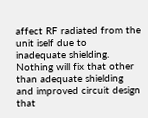affect RF radiated from the unit iself due to
inadequate shielding. Nothing will fix that other than adequate shielding
and improved circuit design that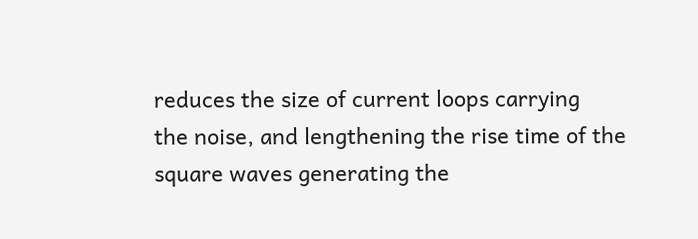reduces the size of current loops carrying
the noise, and lengthening the rise time of the square waves generating the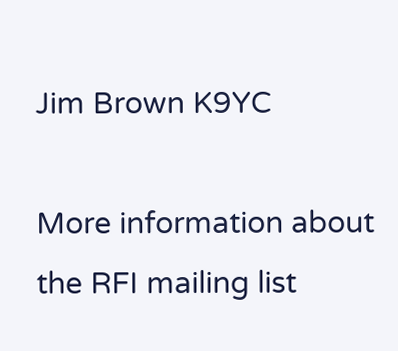Jim Brown K9YC

More information about the RFI mailing list